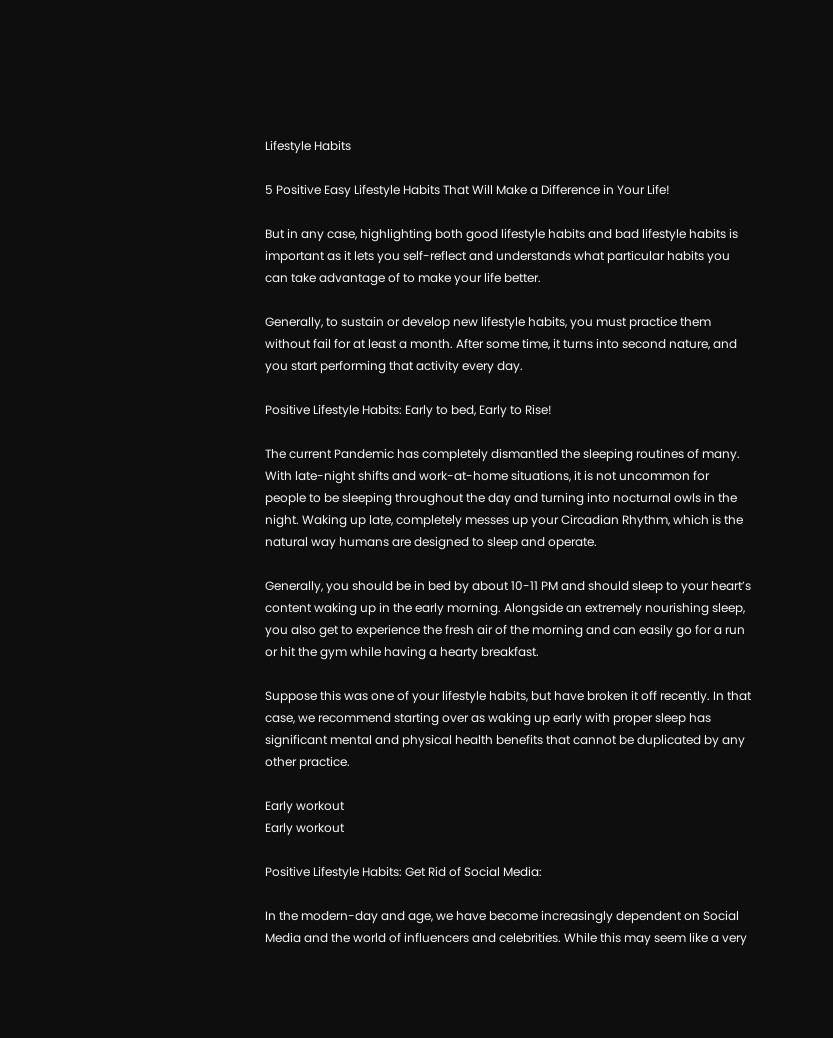Lifestyle Habits

5 Positive Easy Lifestyle Habits That Will Make a Difference in Your Life!

But in any case, highlighting both good lifestyle habits and bad lifestyle habits is important as it lets you self-reflect and understands what particular habits you can take advantage of to make your life better.

Generally, to sustain or develop new lifestyle habits, you must practice them without fail for at least a month. After some time, it turns into second nature, and you start performing that activity every day.

Positive Lifestyle Habits: Early to bed, Early to Rise!

The current Pandemic has completely dismantled the sleeping routines of many. With late-night shifts and work-at-home situations, it is not uncommon for people to be sleeping throughout the day and turning into nocturnal owls in the night. Waking up late, completely messes up your Circadian Rhythm, which is the natural way humans are designed to sleep and operate.

Generally, you should be in bed by about 10-11 PM and should sleep to your heart’s content waking up in the early morning. Alongside an extremely nourishing sleep, you also get to experience the fresh air of the morning and can easily go for a run or hit the gym while having a hearty breakfast.

Suppose this was one of your lifestyle habits, but have broken it off recently. In that case, we recommend starting over as waking up early with proper sleep has significant mental and physical health benefits that cannot be duplicated by any other practice.

Early workout
Early workout

Positive Lifestyle Habits: Get Rid of Social Media:

In the modern-day and age, we have become increasingly dependent on Social Media and the world of influencers and celebrities. While this may seem like a very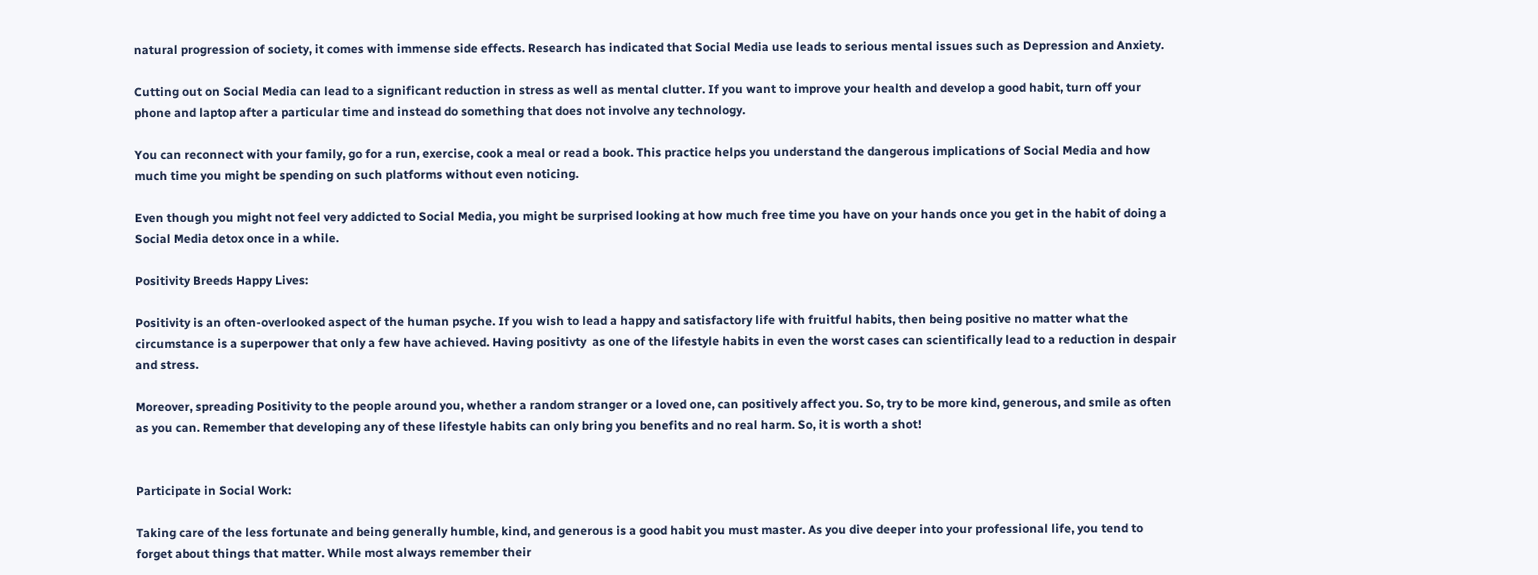natural progression of society, it comes with immense side effects. Research has indicated that Social Media use leads to serious mental issues such as Depression and Anxiety.

Cutting out on Social Media can lead to a significant reduction in stress as well as mental clutter. If you want to improve your health and develop a good habit, turn off your phone and laptop after a particular time and instead do something that does not involve any technology.

You can reconnect with your family, go for a run, exercise, cook a meal or read a book. This practice helps you understand the dangerous implications of Social Media and how much time you might be spending on such platforms without even noticing.

Even though you might not feel very addicted to Social Media, you might be surprised looking at how much free time you have on your hands once you get in the habit of doing a Social Media detox once in a while.

Positivity Breeds Happy Lives:

Positivity is an often-overlooked aspect of the human psyche. If you wish to lead a happy and satisfactory life with fruitful habits, then being positive no matter what the circumstance is a superpower that only a few have achieved. Having positivty  as one of the lifestyle habits in even the worst cases can scientifically lead to a reduction in despair and stress.

Moreover, spreading Positivity to the people around you, whether a random stranger or a loved one, can positively affect you. So, try to be more kind, generous, and smile as often as you can. Remember that developing any of these lifestyle habits can only bring you benefits and no real harm. So, it is worth a shot!


Participate in Social Work:

Taking care of the less fortunate and being generally humble, kind, and generous is a good habit you must master. As you dive deeper into your professional life, you tend to forget about things that matter. While most always remember their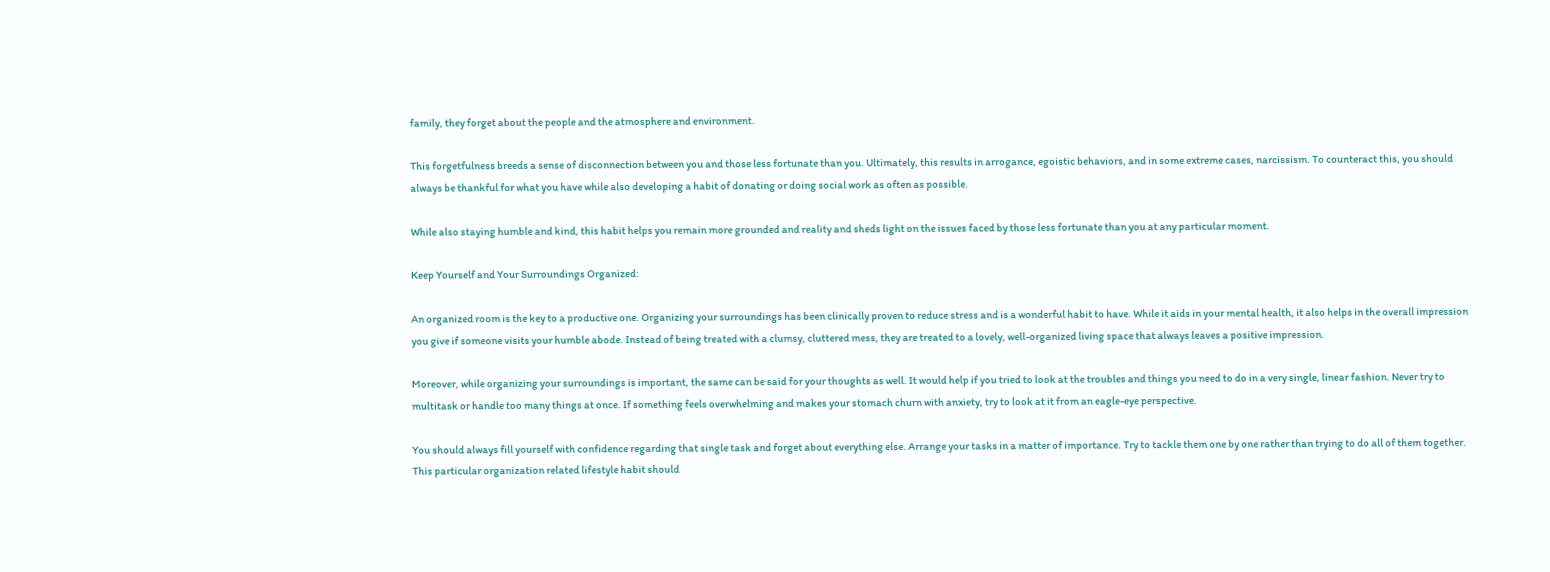family, they forget about the people and the atmosphere and environment.

This forgetfulness breeds a sense of disconnection between you and those less fortunate than you. Ultimately, this results in arrogance, egoistic behaviors, and in some extreme cases, narcissism. To counteract this, you should always be thankful for what you have while also developing a habit of donating or doing social work as often as possible.

While also staying humble and kind, this habit helps you remain more grounded and reality and sheds light on the issues faced by those less fortunate than you at any particular moment.

Keep Yourself and Your Surroundings Organized:

An organized room is the key to a productive one. Organizing your surroundings has been clinically proven to reduce stress and is a wonderful habit to have. While it aids in your mental health, it also helps in the overall impression you give if someone visits your humble abode. Instead of being treated with a clumsy, cluttered mess, they are treated to a lovely, well-organized living space that always leaves a positive impression.

Moreover, while organizing your surroundings is important, the same can be said for your thoughts as well. It would help if you tried to look at the troubles and things you need to do in a very single, linear fashion. Never try to multitask or handle too many things at once. If something feels overwhelming and makes your stomach churn with anxiety, try to look at it from an eagle-eye perspective.

You should always fill yourself with confidence regarding that single task and forget about everything else. Arrange your tasks in a matter of importance. Try to tackle them one by one rather than trying to do all of them together. This particular organization related lifestyle habit should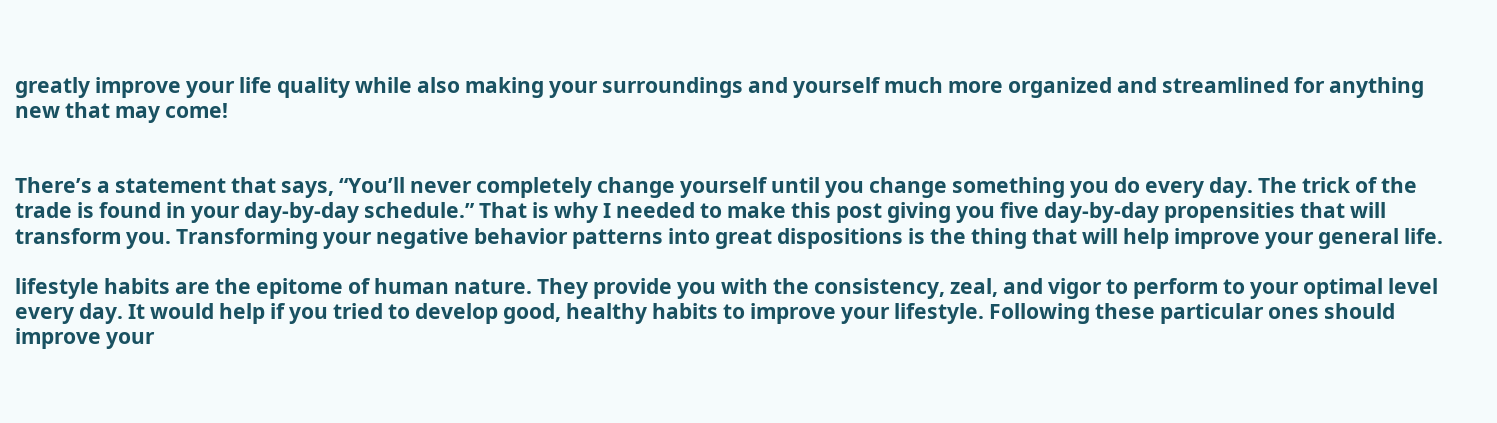greatly improve your life quality while also making your surroundings and yourself much more organized and streamlined for anything new that may come!


There’s a statement that says, “You’ll never completely change yourself until you change something you do every day. The trick of the trade is found in your day-by-day schedule.” That is why I needed to make this post giving you five day-by-day propensities that will transform you. Transforming your negative behavior patterns into great dispositions is the thing that will help improve your general life.

lifestyle habits are the epitome of human nature. They provide you with the consistency, zeal, and vigor to perform to your optimal level every day. It would help if you tried to develop good, healthy habits to improve your lifestyle. Following these particular ones should improve your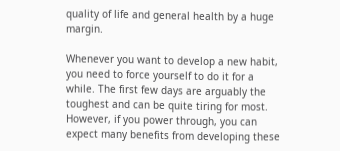quality of life and general health by a huge margin.

Whenever you want to develop a new habit, you need to force yourself to do it for a while. The first few days are arguably the toughest and can be quite tiring for most. However, if you power through, you can expect many benefits from developing these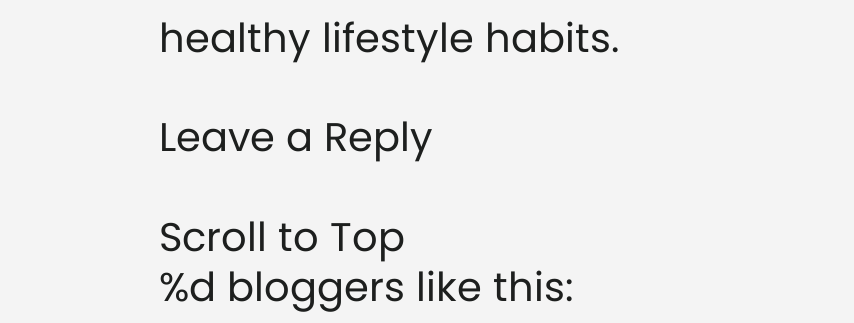healthy lifestyle habits.

Leave a Reply

Scroll to Top
%d bloggers like this: